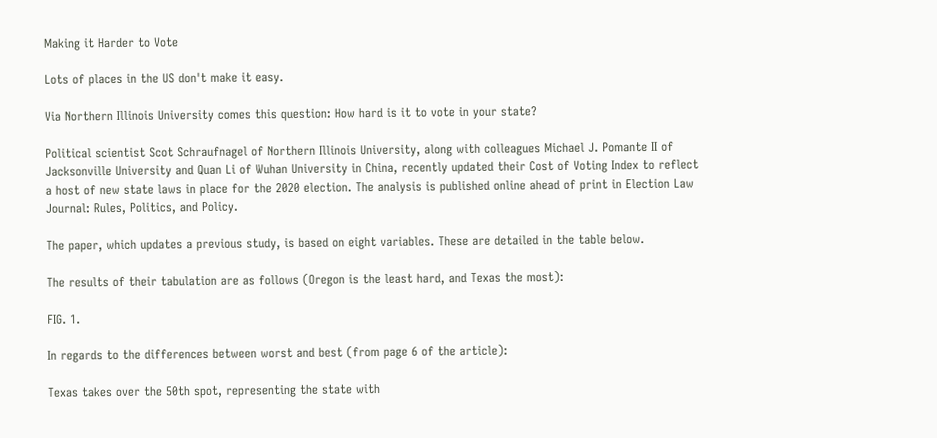Making it Harder to Vote

Lots of places in the US don't make it easy.

Via Northern Illinois University comes this question: How hard is it to vote in your state?

Political scientist Scot Schraufnagel of Northern Illinois University, along with colleagues Michael J. Pomante II of Jacksonville University and Quan Li of Wuhan University in China, recently updated their Cost of Voting Index to reflect a host of new state laws in place for the 2020 election. The analysis is published online ahead of print in Election Law Journal: Rules, Politics, and Policy.

The paper, which updates a previous study, is based on eight variables. These are detailed in the table below.

The results of their tabulation are as follows (Oregon is the least hard, and Texas the most):

FIG. 1.

In regards to the differences between worst and best (from page 6 of the article):

Texas takes over the 50th spot, representing the state with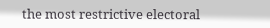the most restrictive electoral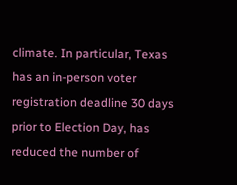climate. In particular, Texas has an in-person voter registration deadline 30 days prior to Election Day, has reduced the number of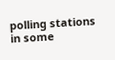polling stations in some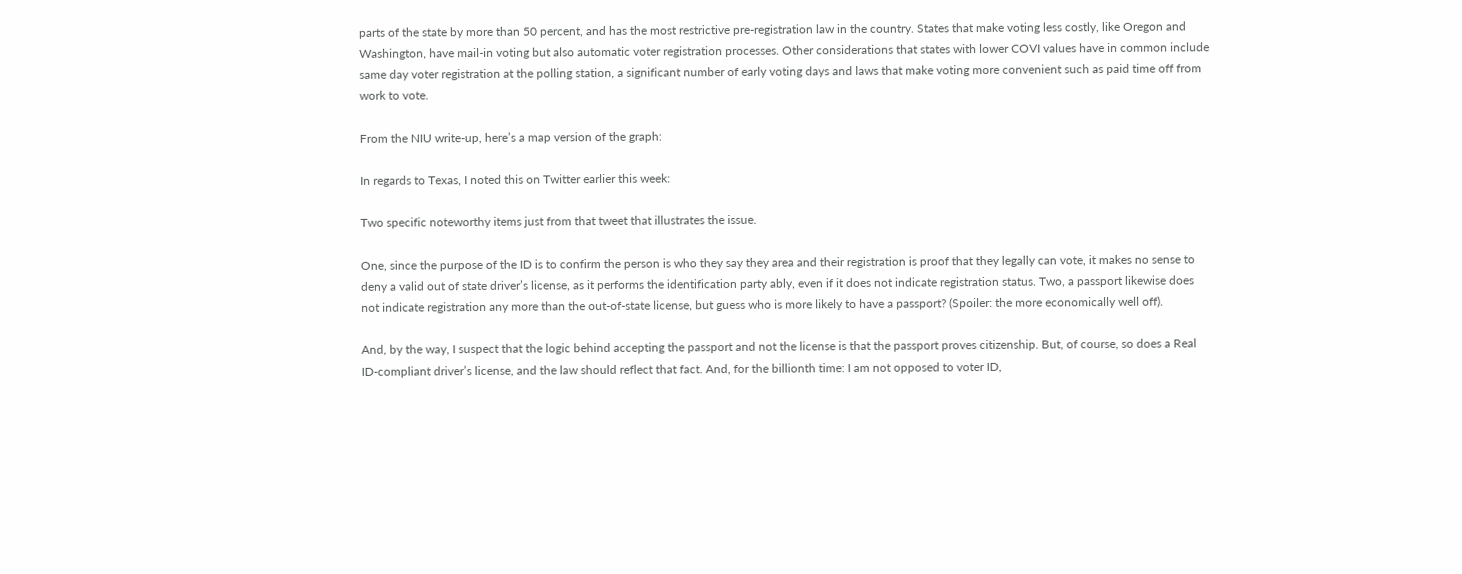parts of the state by more than 50 percent, and has the most restrictive pre-registration law in the country. States that make voting less costly, like Oregon and Washington, have mail-in voting but also automatic voter registration processes. Other considerations that states with lower COVI values have in common include same day voter registration at the polling station, a significant number of early voting days and laws that make voting more convenient such as paid time off from work to vote.

From the NIU write-up, here’s a map version of the graph:

In regards to Texas, I noted this on Twitter earlier this week:

Two specific noteworthy items just from that tweet that illustrates the issue.

One, since the purpose of the ID is to confirm the person is who they say they area and their registration is proof that they legally can vote, it makes no sense to deny a valid out of state driver’s license, as it performs the identification party ably, even if it does not indicate registration status. Two, a passport likewise does not indicate registration any more than the out-of-state license, but guess who is more likely to have a passport? (Spoiler: the more economically well off).

And, by the way, I suspect that the logic behind accepting the passport and not the license is that the passport proves citizenship. But, of course, so does a Real ID-compliant driver’s license, and the law should reflect that fact. And, for the billionth time: I am not opposed to voter ID,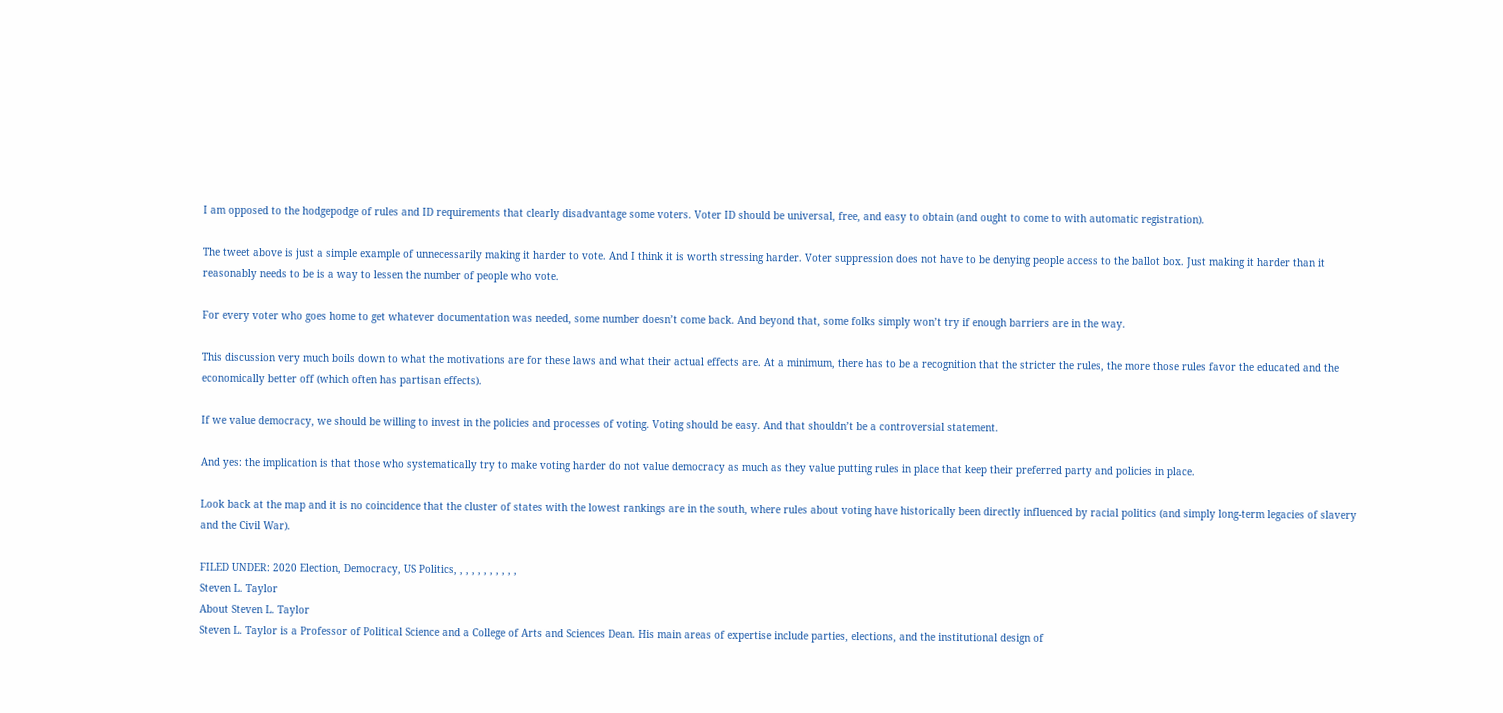I am opposed to the hodgepodge of rules and ID requirements that clearly disadvantage some voters. Voter ID should be universal, free, and easy to obtain (and ought to come to with automatic registration).

The tweet above is just a simple example of unnecessarily making it harder to vote. And I think it is worth stressing harder. Voter suppression does not have to be denying people access to the ballot box. Just making it harder than it reasonably needs to be is a way to lessen the number of people who vote.

For every voter who goes home to get whatever documentation was needed, some number doesn’t come back. And beyond that, some folks simply won’t try if enough barriers are in the way.

This discussion very much boils down to what the motivations are for these laws and what their actual effects are. At a minimum, there has to be a recognition that the stricter the rules, the more those rules favor the educated and the economically better off (which often has partisan effects).

If we value democracy, we should be willing to invest in the policies and processes of voting. Voting should be easy. And that shouldn’t be a controversial statement.

And yes: the implication is that those who systematically try to make voting harder do not value democracy as much as they value putting rules in place that keep their preferred party and policies in place.

Look back at the map and it is no coincidence that the cluster of states with the lowest rankings are in the south, where rules about voting have historically been directly influenced by racial politics (and simply long-term legacies of slavery and the Civil War).

FILED UNDER: 2020 Election, Democracy, US Politics, , , , , , , , , , ,
Steven L. Taylor
About Steven L. Taylor
Steven L. Taylor is a Professor of Political Science and a College of Arts and Sciences Dean. His main areas of expertise include parties, elections, and the institutional design of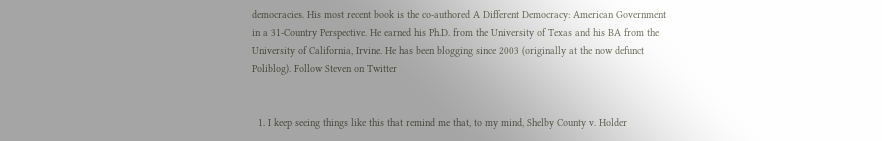democracies. His most recent book is the co-authored A Different Democracy: American Government in a 31-Country Perspective. He earned his Ph.D. from the University of Texas and his BA from the University of California, Irvine. He has been blogging since 2003 (originally at the now defunct Poliblog). Follow Steven on Twitter


  1. I keep seeing things like this that remind me that, to my mind, Shelby County v. Holder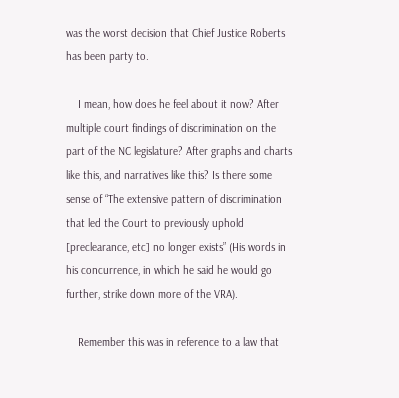was the worst decision that Chief Justice Roberts has been party to.

    I mean, how does he feel about it now? After multiple court findings of discrimination on the part of the NC legislature? After graphs and charts like this, and narratives like this? Is there some sense of “The extensive pattern of discrimination that led the Court to previously uphold [preclearance, etc] no longer exists” (His words in his concurrence, in which he said he would go further, strike down more of the VRA).

    Remember this was in reference to a law that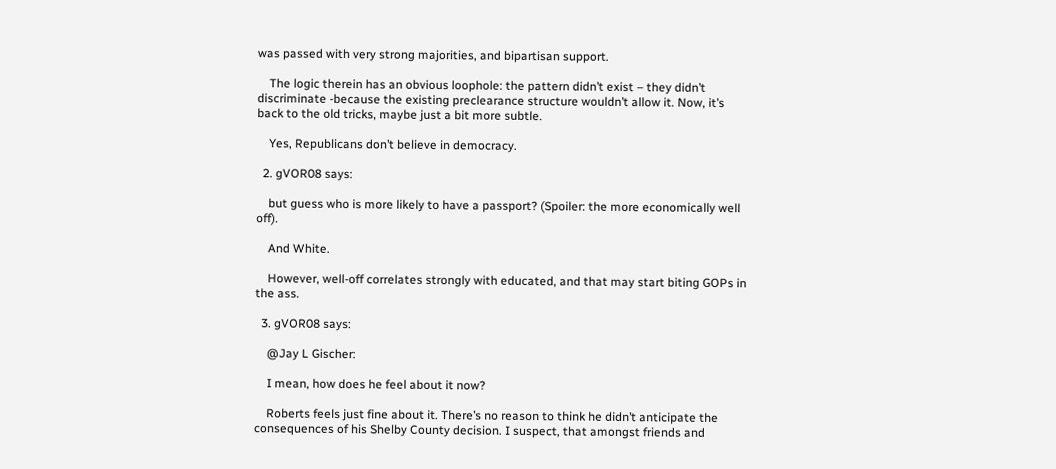was passed with very strong majorities, and bipartisan support.

    The logic therein has an obvious loophole: the pattern didn’t exist – they didn’t discriminate -because the existing preclearance structure wouldn’t allow it. Now, it’s back to the old tricks, maybe just a bit more subtle.

    Yes, Republicans don’t believe in democracy.

  2. gVOR08 says:

    but guess who is more likely to have a passport? (Spoiler: the more economically well off).

    And White.

    However, well-off correlates strongly with educated, and that may start biting GOPs in the ass.

  3. gVOR08 says:

    @Jay L Gischer:

    I mean, how does he feel about it now?

    Roberts feels just fine about it. There’s no reason to think he didn’t anticipate the consequences of his Shelby County decision. I suspect, that amongst friends and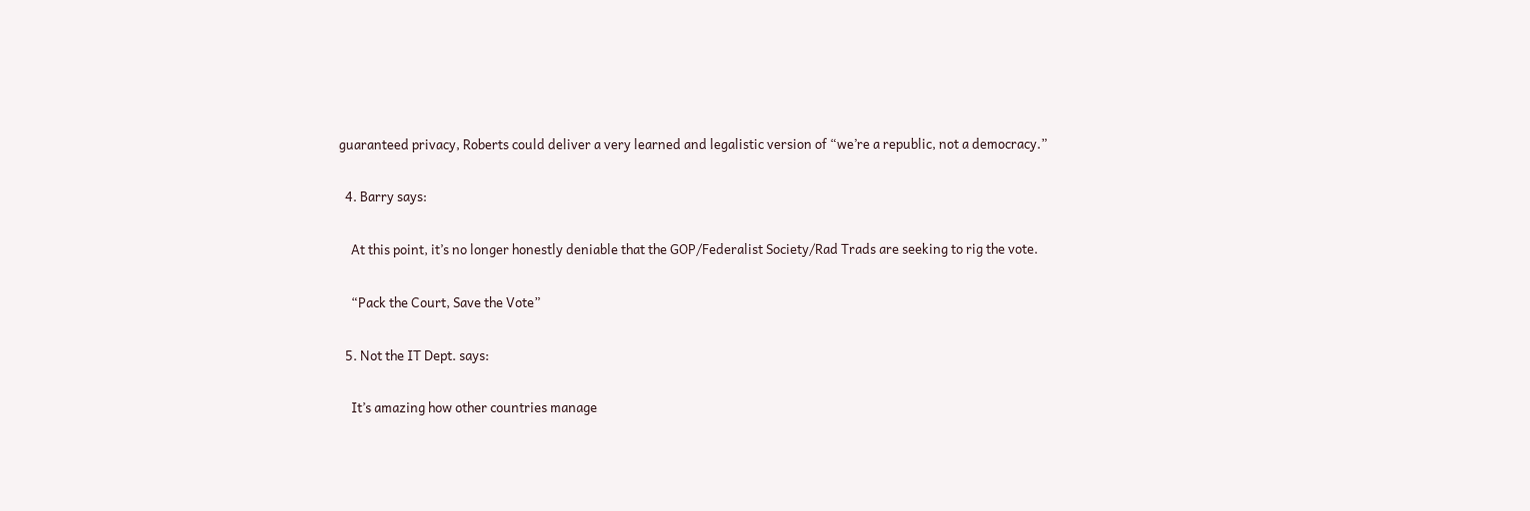guaranteed privacy, Roberts could deliver a very learned and legalistic version of “we’re a republic, not a democracy.”

  4. Barry says:

    At this point, it’s no longer honestly deniable that the GOP/Federalist Society/Rad Trads are seeking to rig the vote.

    “Pack the Court, Save the Vote”

  5. Not the IT Dept. says:

    It’s amazing how other countries manage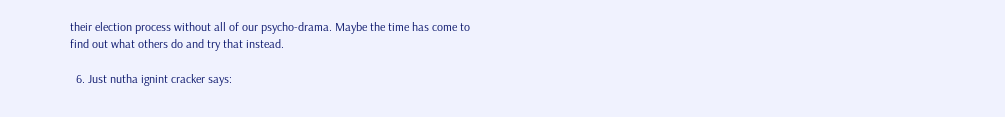their election process without all of our psycho-drama. Maybe the time has come to find out what others do and try that instead.

  6. Just nutha ignint cracker says: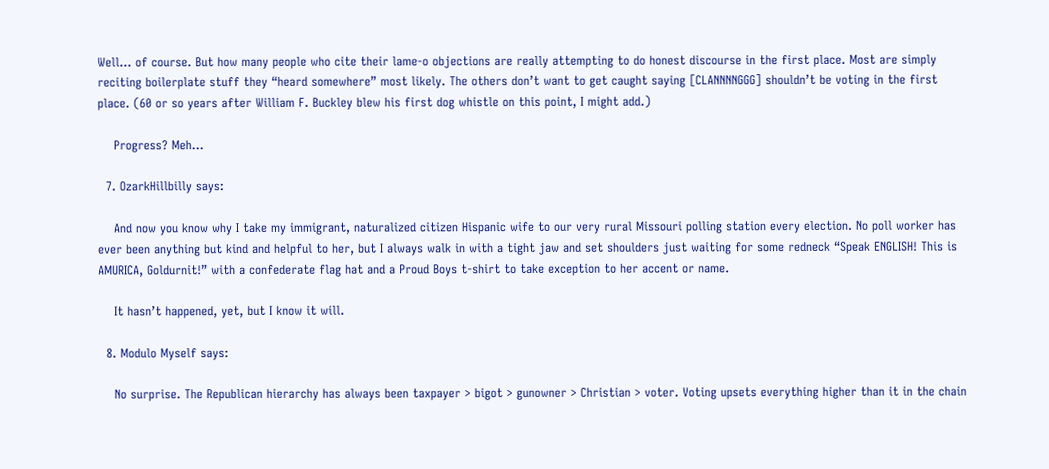Well… of course. But how many people who cite their lame-o objections are really attempting to do honest discourse in the first place. Most are simply reciting boilerplate stuff they “heard somewhere” most likely. The others don’t want to get caught saying [CLANNNNGGG] shouldn’t be voting in the first place. (60 or so years after William F. Buckley blew his first dog whistle on this point, I might add.)

    Progress? Meh…

  7. OzarkHillbilly says:

    And now you know why I take my immigrant, naturalized citizen Hispanic wife to our very rural Missouri polling station every election. No poll worker has ever been anything but kind and helpful to her, but I always walk in with a tight jaw and set shoulders just waiting for some redneck “Speak ENGLISH! This is AMURICA, Goldurnit!” with a confederate flag hat and a Proud Boys t-shirt to take exception to her accent or name.

    It hasn’t happened, yet, but I know it will.

  8. Modulo Myself says:

    No surprise. The Republican hierarchy has always been taxpayer > bigot > gunowner > Christian > voter. Voting upsets everything higher than it in the chain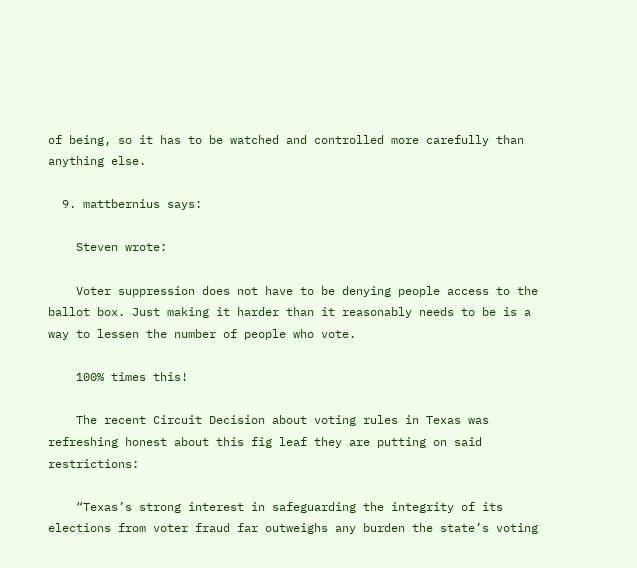of being, so it has to be watched and controlled more carefully than anything else.

  9. mattbernius says:

    Steven wrote:

    Voter suppression does not have to be denying people access to the ballot box. Just making it harder than it reasonably needs to be is a way to lessen the number of people who vote.

    100% times this!

    The recent Circuit Decision about voting rules in Texas was refreshing honest about this fig leaf they are putting on said restrictions:

    “Texas’s strong interest in safeguarding the integrity of its elections from voter fraud far outweighs any burden the state’s voting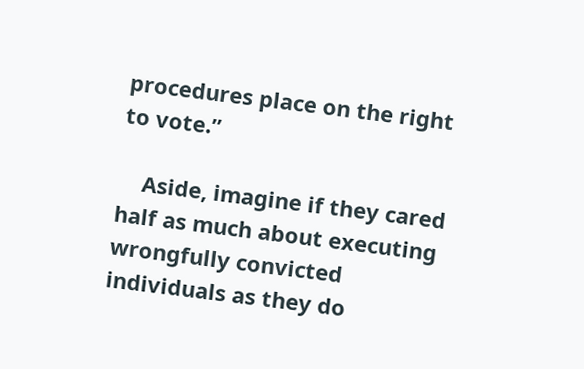procedures place on the right to vote.”

    Aside, imagine if they cared half as much about executing wrongfully convicted individuals as they do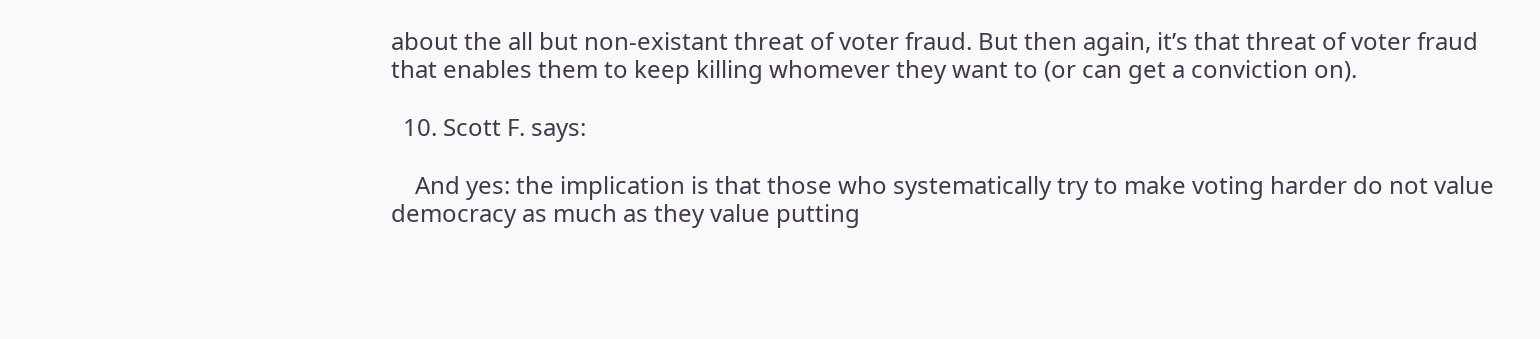about the all but non-existant threat of voter fraud. But then again, it’s that threat of voter fraud that enables them to keep killing whomever they want to (or can get a conviction on).

  10. Scott F. says:

    And yes: the implication is that those who systematically try to make voting harder do not value democracy as much as they value putting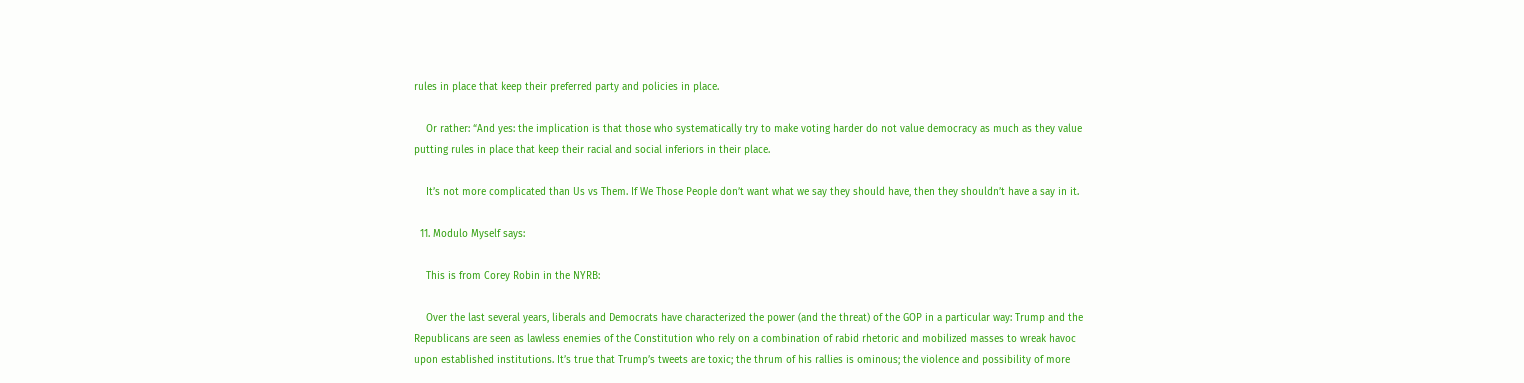rules in place that keep their preferred party and policies in place.

    Or rather: “And yes: the implication is that those who systematically try to make voting harder do not value democracy as much as they value putting rules in place that keep their racial and social inferiors in their place.

    It’s not more complicated than Us vs Them. If We Those People don’t want what we say they should have, then they shouldn’t have a say in it.

  11. Modulo Myself says:

    This is from Corey Robin in the NYRB:

    Over the last several years, liberals and Democrats have characterized the power (and the threat) of the GOP in a particular way: Trump and the Republicans are seen as lawless enemies of the Constitution who rely on a combination of rabid rhetoric and mobilized masses to wreak havoc upon established institutions. It’s true that Trump’s tweets are toxic; the thrum of his rallies is ominous; the violence and possibility of more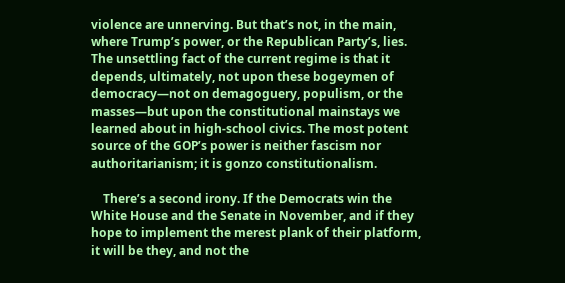violence are unnerving. But that’s not, in the main, where Trump’s power, or the Republican Party’s, lies. The unsettling fact of the current regime is that it depends, ultimately, not upon these bogeymen of democracy—not on demagoguery, populism, or the masses—but upon the constitutional mainstays we learned about in high-school civics. The most potent source of the GOP’s power is neither fascism nor authoritarianism; it is gonzo constitutionalism.

    There’s a second irony. If the Democrats win the White House and the Senate in November, and if they hope to implement the merest plank of their platform, it will be they, and not the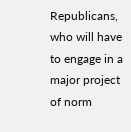Republicans, who will have to engage in a major project of norm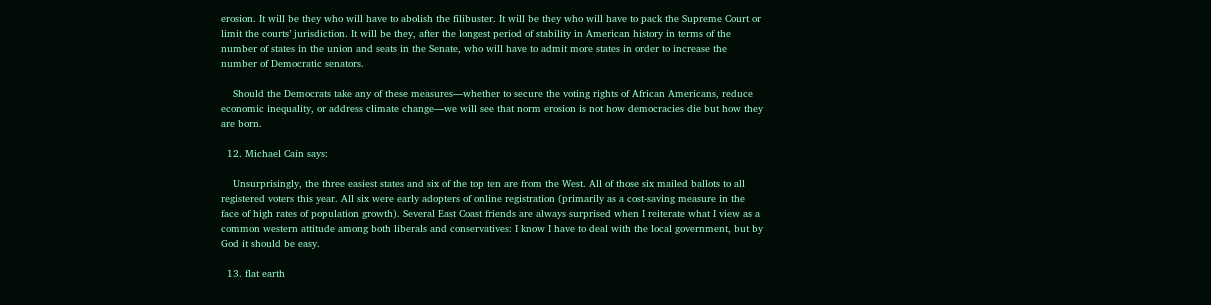erosion. It will be they who will have to abolish the filibuster. It will be they who will have to pack the Supreme Court or limit the courts’ jurisdiction. It will be they, after the longest period of stability in American history in terms of the number of states in the union and seats in the Senate, who will have to admit more states in order to increase the number of Democratic senators.

    Should the Democrats take any of these measures—whether to secure the voting rights of African Americans, reduce economic inequality, or address climate change—we will see that norm erosion is not how democracies die but how they are born.

  12. Michael Cain says:

    Unsurprisingly, the three easiest states and six of the top ten are from the West. All of those six mailed ballots to all registered voters this year. All six were early adopters of online registration (primarily as a cost-saving measure in the face of high rates of population growth). Several East Coast friends are always surprised when I reiterate what I view as a common western attitude among both liberals and conservatives: I know I have to deal with the local government, but by God it should be easy.

  13. flat earth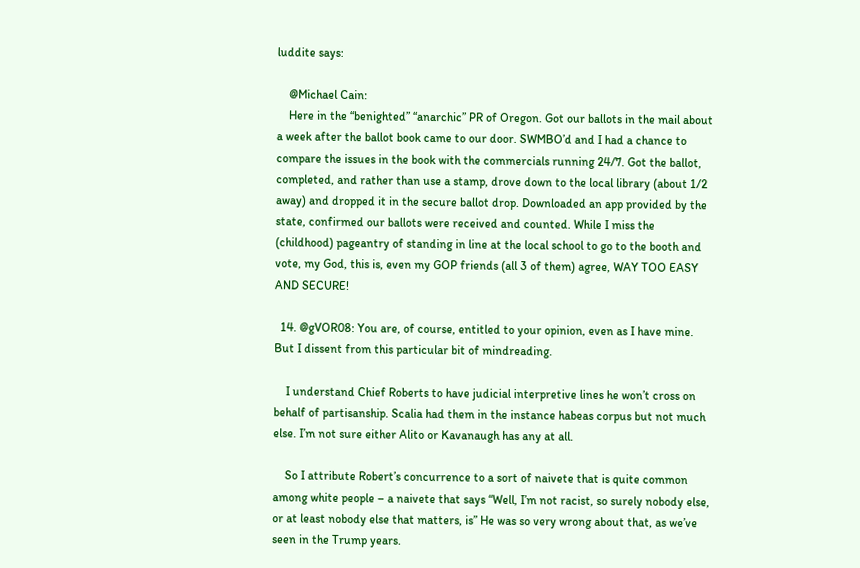luddite says:

    @Michael Cain:
    Here in the “benighted” “anarchic” PR of Oregon. Got our ballots in the mail about a week after the ballot book came to our door. SWMBO’d and I had a chance to compare the issues in the book with the commercials running 24/7. Got the ballot, completed, and rather than use a stamp, drove down to the local library (about 1/2 away) and dropped it in the secure ballot drop. Downloaded an app provided by the state, confirmed our ballots were received and counted. While I miss the (childhood) pageantry of standing in line at the local school to go to the booth and vote, my God, this is, even my GOP friends (all 3 of them) agree, WAY TOO EASY AND SECURE!

  14. @gVOR08: You are, of course, entitled to your opinion, even as I have mine. But I dissent from this particular bit of mindreading.

    I understand Chief Roberts to have judicial interpretive lines he won’t cross on behalf of partisanship. Scalia had them in the instance habeas corpus but not much else. I’m not sure either Alito or Kavanaugh has any at all.

    So I attribute Robert’s concurrence to a sort of naivete that is quite common among white people – a naivete that says “Well, I’m not racist, so surely nobody else, or at least nobody else that matters, is” He was so very wrong about that, as we’ve seen in the Trump years.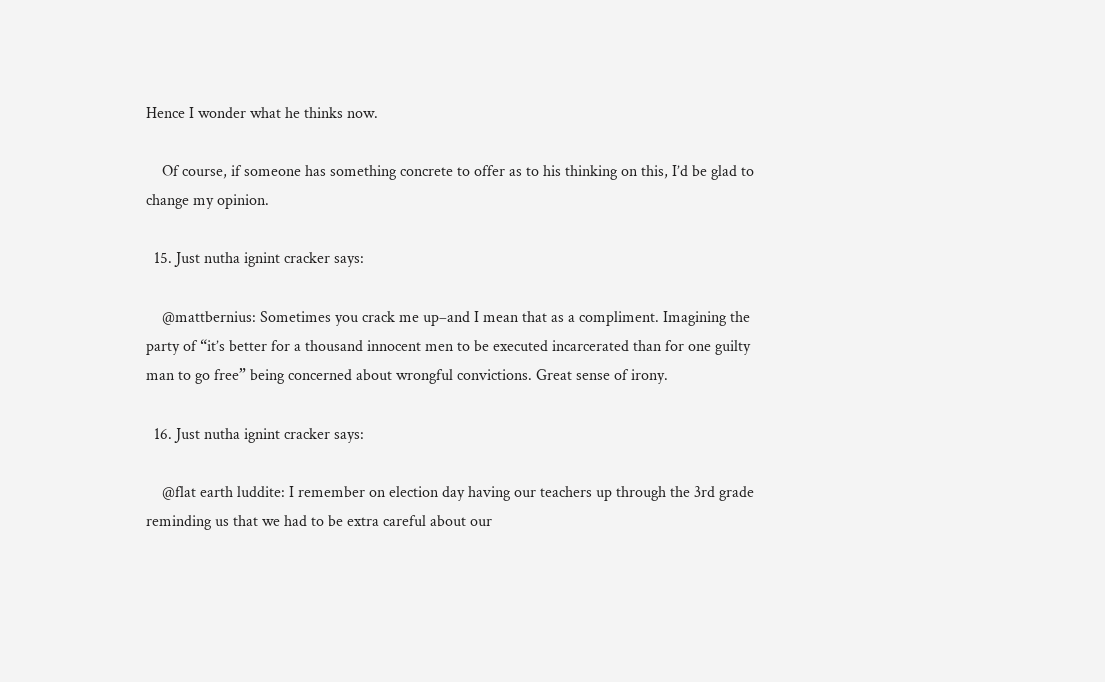Hence I wonder what he thinks now.

    Of course, if someone has something concrete to offer as to his thinking on this, I’d be glad to change my opinion.

  15. Just nutha ignint cracker says:

    @mattbernius: Sometimes you crack me up–and I mean that as a compliment. Imagining the party of “it’s better for a thousand innocent men to be executed incarcerated than for one guilty man to go free” being concerned about wrongful convictions. Great sense of irony.

  16. Just nutha ignint cracker says:

    @flat earth luddite: I remember on election day having our teachers up through the 3rd grade reminding us that we had to be extra careful about our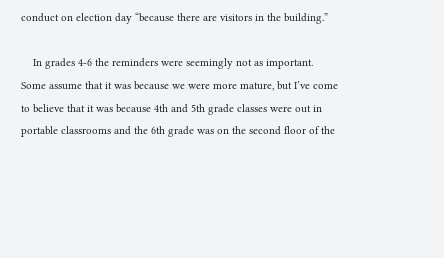conduct on election day “because there are visitors in the building.”

    In grades 4-6 the reminders were seemingly not as important. Some assume that it was because we were more mature, but I’ve come to believe that it was because 4th and 5th grade classes were out in portable classrooms and the 6th grade was on the second floor of the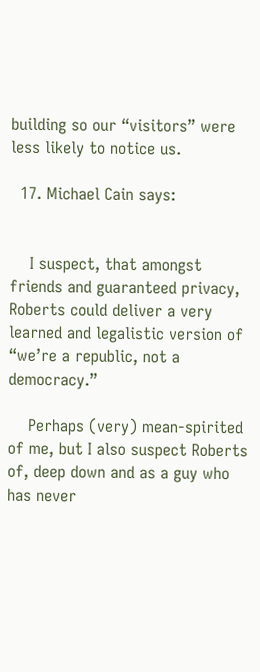building so our “visitors” were less likely to notice us.

  17. Michael Cain says:


    I suspect, that amongst friends and guaranteed privacy, Roberts could deliver a very learned and legalistic version of “we’re a republic, not a democracy.”

    Perhaps (very) mean-spirited of me, but I also suspect Roberts of, deep down and as a guy who has never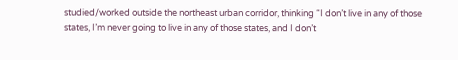studied/worked outside the northeast urban corridor, thinking “I don’t live in any of those states, I’m never going to live in any of those states, and I don’t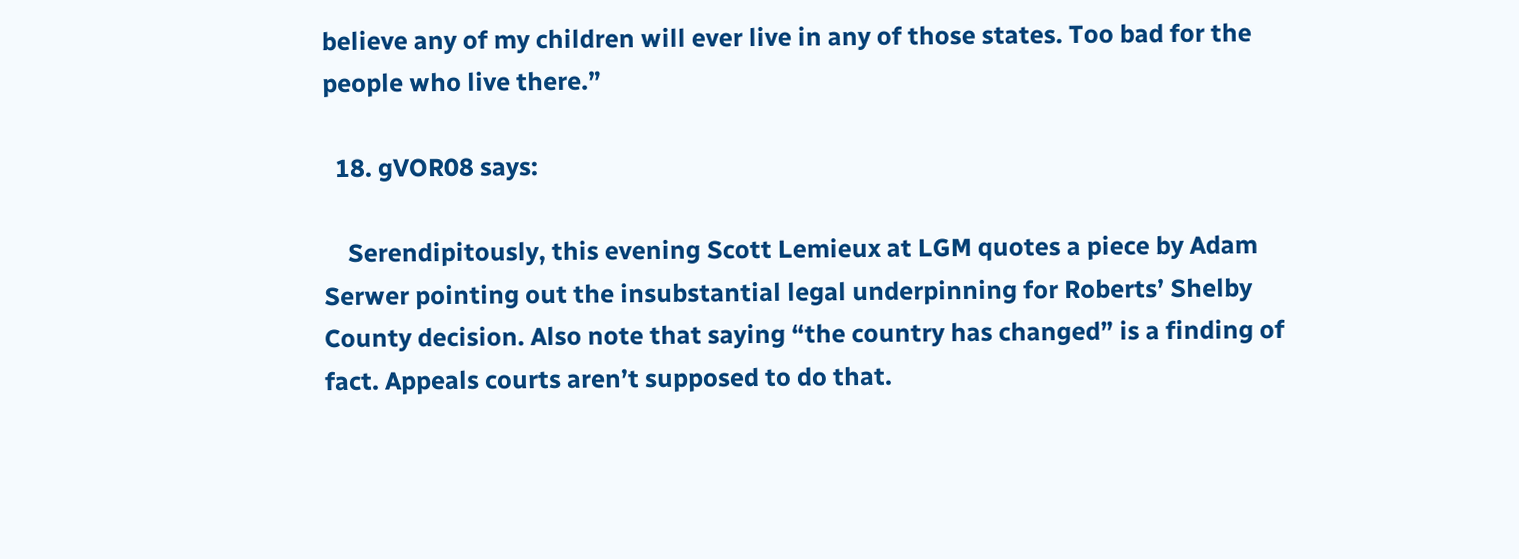believe any of my children will ever live in any of those states. Too bad for the people who live there.”

  18. gVOR08 says:

    Serendipitously, this evening Scott Lemieux at LGM quotes a piece by Adam Serwer pointing out the insubstantial legal underpinning for Roberts’ Shelby County decision. Also note that saying “the country has changed” is a finding of fact. Appeals courts aren’t supposed to do that.